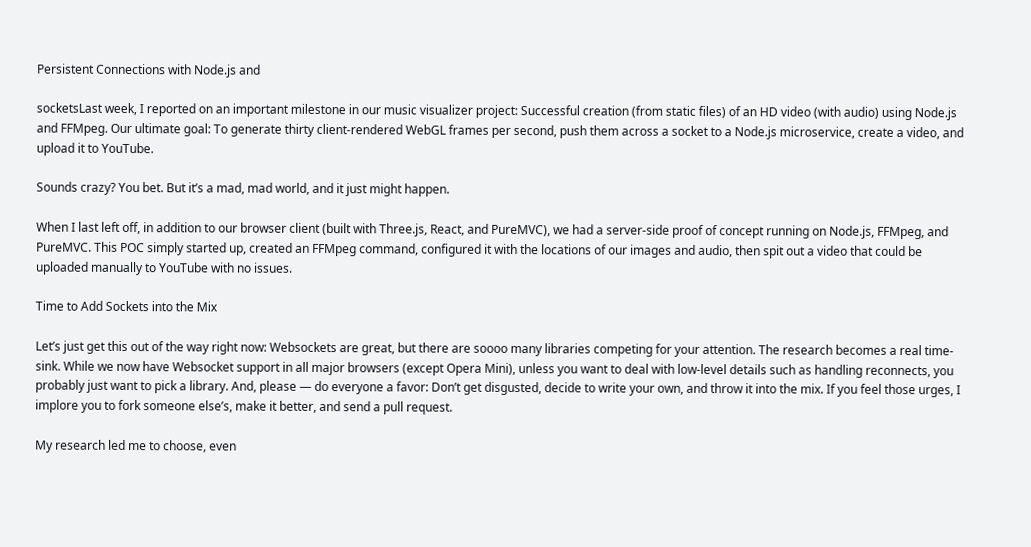Persistent Connections with Node.js and

socketsLast week, I reported on an important milestone in our music visualizer project: Successful creation (from static files) of an HD video (with audio) using Node.js and FFMpeg. Our ultimate goal: To generate thirty client-rendered WebGL frames per second, push them across a socket to a Node.js microservice, create a video, and upload it to YouTube.

Sounds crazy? You bet. But it’s a mad, mad world, and it just might happen.

When I last left off, in addition to our browser client (built with Three.js, React, and PureMVC), we had a server-side proof of concept running on Node.js, FFMpeg, and PureMVC. This POC simply started up, created an FFMpeg command, configured it with the locations of our images and audio, then spit out a video that could be uploaded manually to YouTube with no issues.

Time to Add Sockets into the Mix

Let’s just get this out of the way right now: Websockets are great, but there are soooo many libraries competing for your attention. The research becomes a real time-sink. While we now have Websocket support in all major browsers (except Opera Mini), unless you want to deal with low-level details such as handling reconnects, you probably just want to pick a library. And, please — do everyone a favor: Don’t get disgusted, decide to write your own, and throw it into the mix. If you feel those urges, I implore you to fork someone else’s, make it better, and send a pull request.

My research led me to choose, even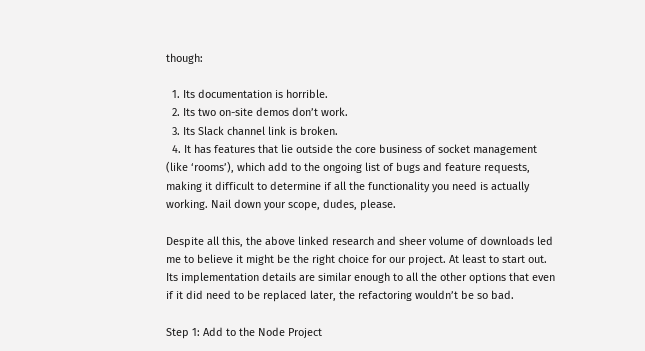though:

  1. Its documentation is horrible.
  2. Its two on-site demos don’t work.
  3. Its Slack channel link is broken.
  4. It has features that lie outside the core business of socket management (like ‘rooms’), which add to the ongoing list of bugs and feature requests, making it difficult to determine if all the functionality you need is actually working. Nail down your scope, dudes, please.

Despite all this, the above linked research and sheer volume of downloads led me to believe it might be the right choice for our project. At least to start out. Its implementation details are similar enough to all the other options that even if it did need to be replaced later, the refactoring wouldn’t be so bad.

Step 1: Add to the Node Project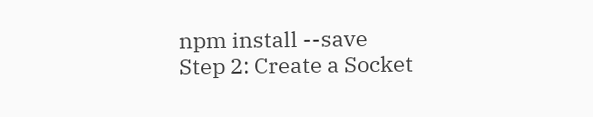npm install --save
Step 2: Create a Socket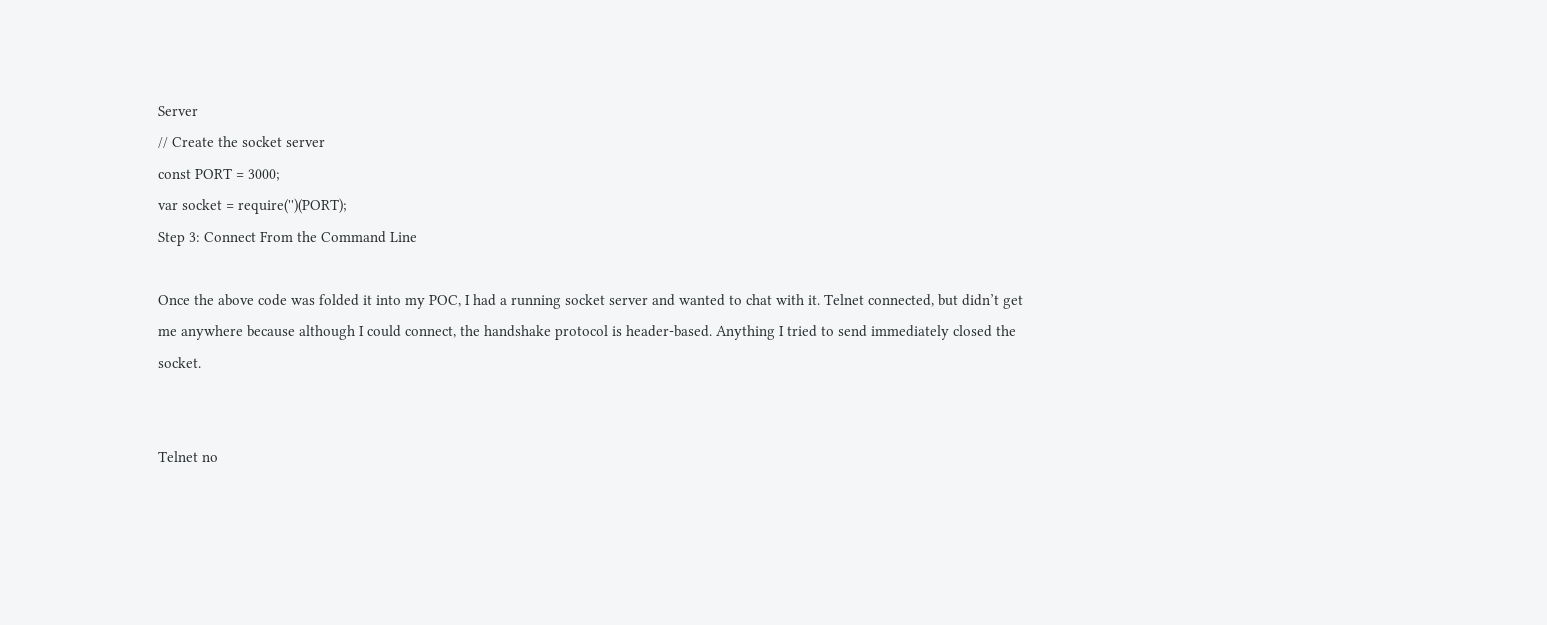Server
// Create the socket server
const PORT = 3000;
var socket = require('')(PORT);
Step 3: Connect From the Command Line

Once the above code was folded it into my POC, I had a running socket server and wanted to chat with it. Telnet connected, but didn’t get me anywhere because although I could connect, the handshake protocol is header-based. Anything I tried to send immediately closed the socket.


Telnet no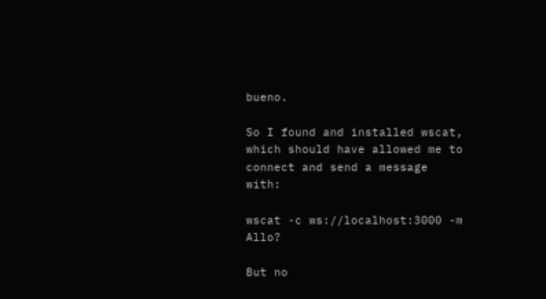bueno.

So I found and installed wscat, which should have allowed me to connect and send a message with:

wscat -c ws://localhost:3000 -m Allo?

But no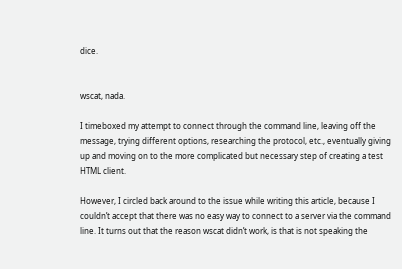dice.


wscat, nada.

I timeboxed my attempt to connect through the command line, leaving off the message, trying different options, researching the protocol, etc., eventually giving up and moving on to the more complicated but necessary step of creating a test HTML client.

However, I circled back around to the issue while writing this article, because I couldn’t accept that there was no easy way to connect to a server via the command line. It turns out that the reason wscat didn’t work, is that is not speaking the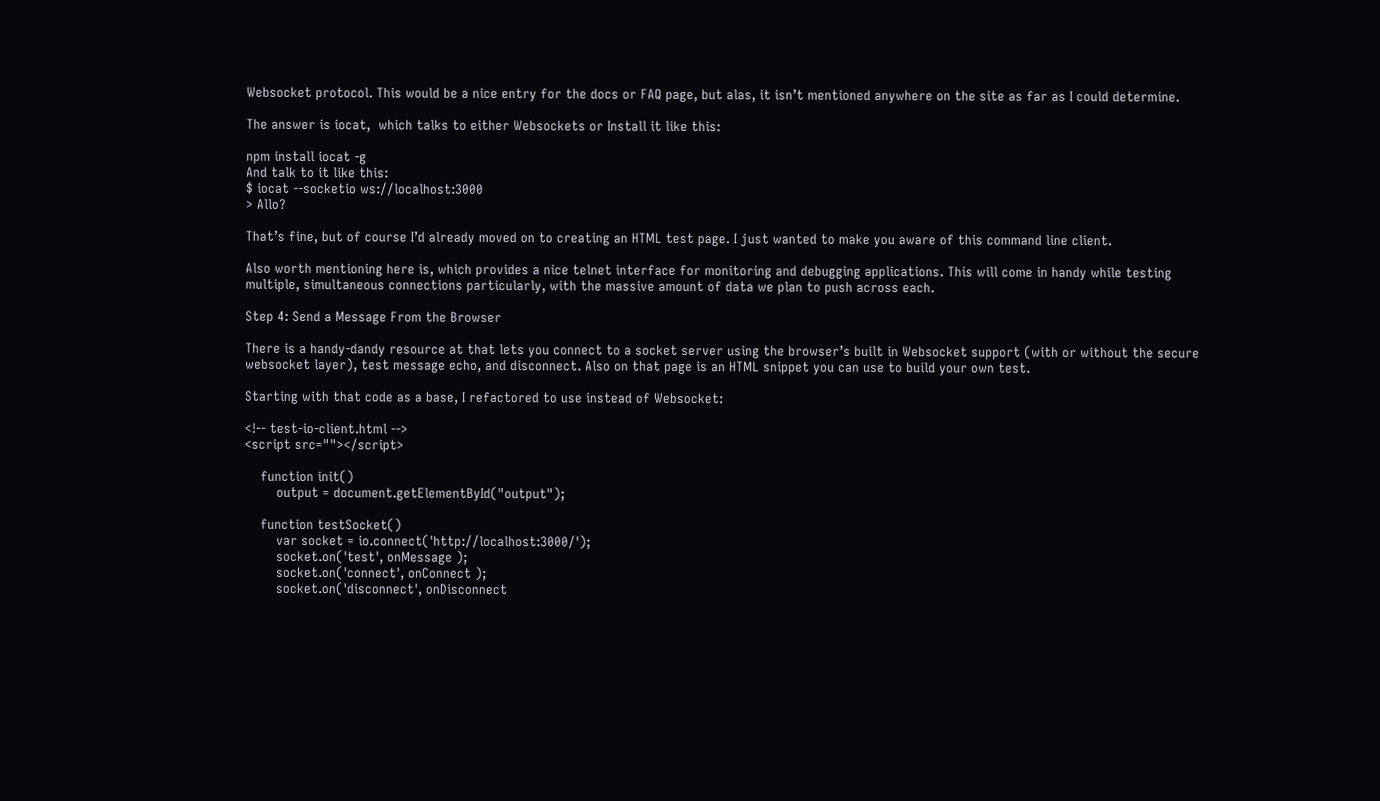Websocket protocol. This would be a nice entry for the docs or FAQ page, but alas, it isn’t mentioned anywhere on the site as far as I could determine.

The answer is iocat,  which talks to either Websockets or Install it like this:

npm install iocat -g
And talk to it like this:
$ iocat --socketio ws://localhost:3000
> Allo?

That’s fine, but of course I’d already moved on to creating an HTML test page. I just wanted to make you aware of this command line client.

Also worth mentioning here is, which provides a nice telnet interface for monitoring and debugging applications. This will come in handy while testing multiple, simultaneous connections particularly, with the massive amount of data we plan to push across each.

Step 4: Send a Message From the Browser

There is a handy-dandy resource at that lets you connect to a socket server using the browser’s built in Websocket support (with or without the secure websocket layer), test message echo, and disconnect. Also on that page is an HTML snippet you can use to build your own test.

Starting with that code as a base, I refactored to use instead of Websocket:

<!-- test-io-client.html -->
<script src=""></script>

    function init()
        output = document.getElementById("output");

    function testSocket()
        var socket = io.connect('http://localhost:3000/');
        socket.on('test', onMessage );
        socket.on('connect', onConnect );
        socket.on('disconnect', onDisconnect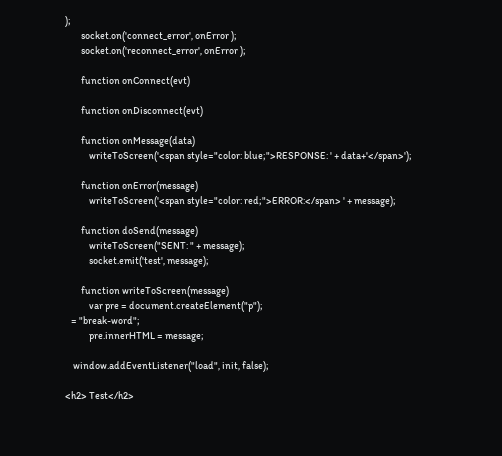);
        socket.on('connect_error', onError );
        socket.on('reconnect_error', onError );

        function onConnect(evt)

        function onDisconnect(evt)

        function onMessage(data)
            writeToScreen('<span style="color: blue;">RESPONSE: ' + data+'</span>');

        function onError(message)
            writeToScreen('<span style="color: red;">ERROR:</span> ' + message);

        function doSend(message)
            writeToScreen("SENT: " + message);
            socket.emit('test', message);

        function writeToScreen(message)
            var pre = document.createElement("p");
   = "break-word";
            pre.innerHTML = message;

    window.addEventListener("load", init, false);

<h2> Test</h2>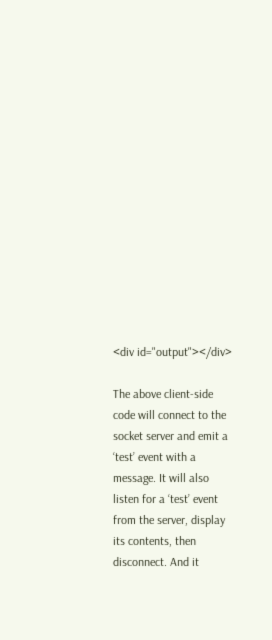<div id="output"></div>

The above client-side code will connect to the socket server and emit a ‘test’ event with a message. It will also listen for a ‘test’ event from the server, display its contents, then disconnect. And it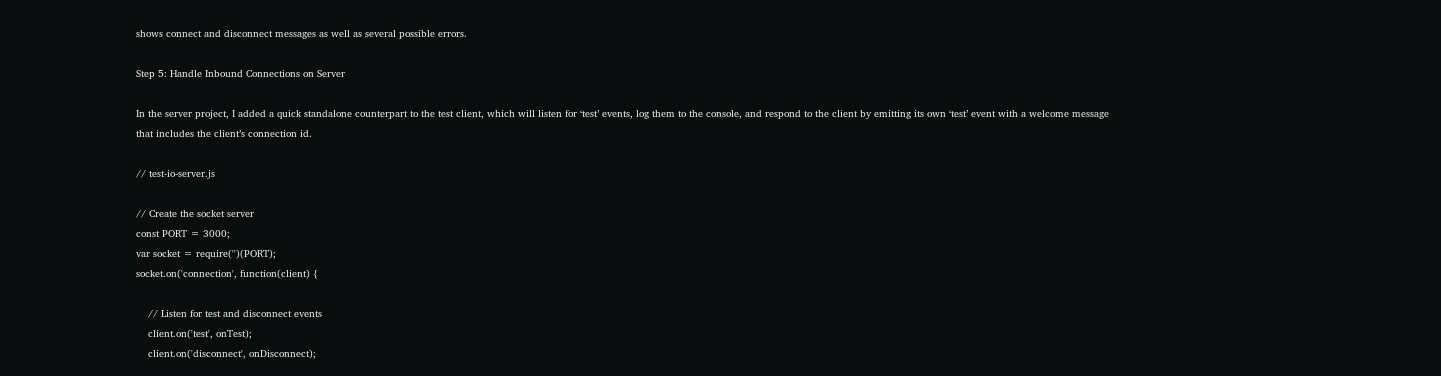shows connect and disconnect messages as well as several possible errors.

Step 5: Handle Inbound Connections on Server

In the server project, I added a quick standalone counterpart to the test client, which will listen for ‘test’ events, log them to the console, and respond to the client by emitting its own ‘test’ event with a welcome message that includes the client’s connection id.

// test-io-server.js

// Create the socket server
const PORT = 3000;
var socket = require('')(PORT);
socket.on('connection', function(client) {

    // Listen for test and disconnect events
    client.on('test', onTest);
    client.on('disconnect', onDisconnect);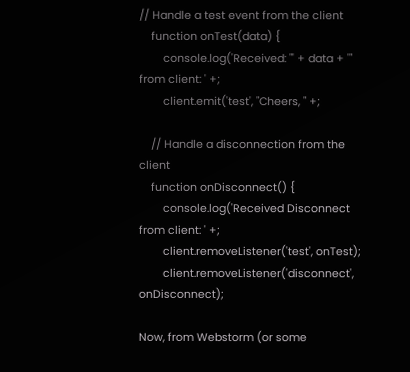// Handle a test event from the client
    function onTest(data) {
        console.log('Received: "' + data + '" from client: ' +;
        client.emit('test', "Cheers, " +;

    // Handle a disconnection from the client
    function onDisconnect() {
        console.log('Received Disconnect from client: ' +;
        client.removeListener('test', onTest);
        client.removeListener('disconnect', onDisconnect);

Now, from Webstorm (or some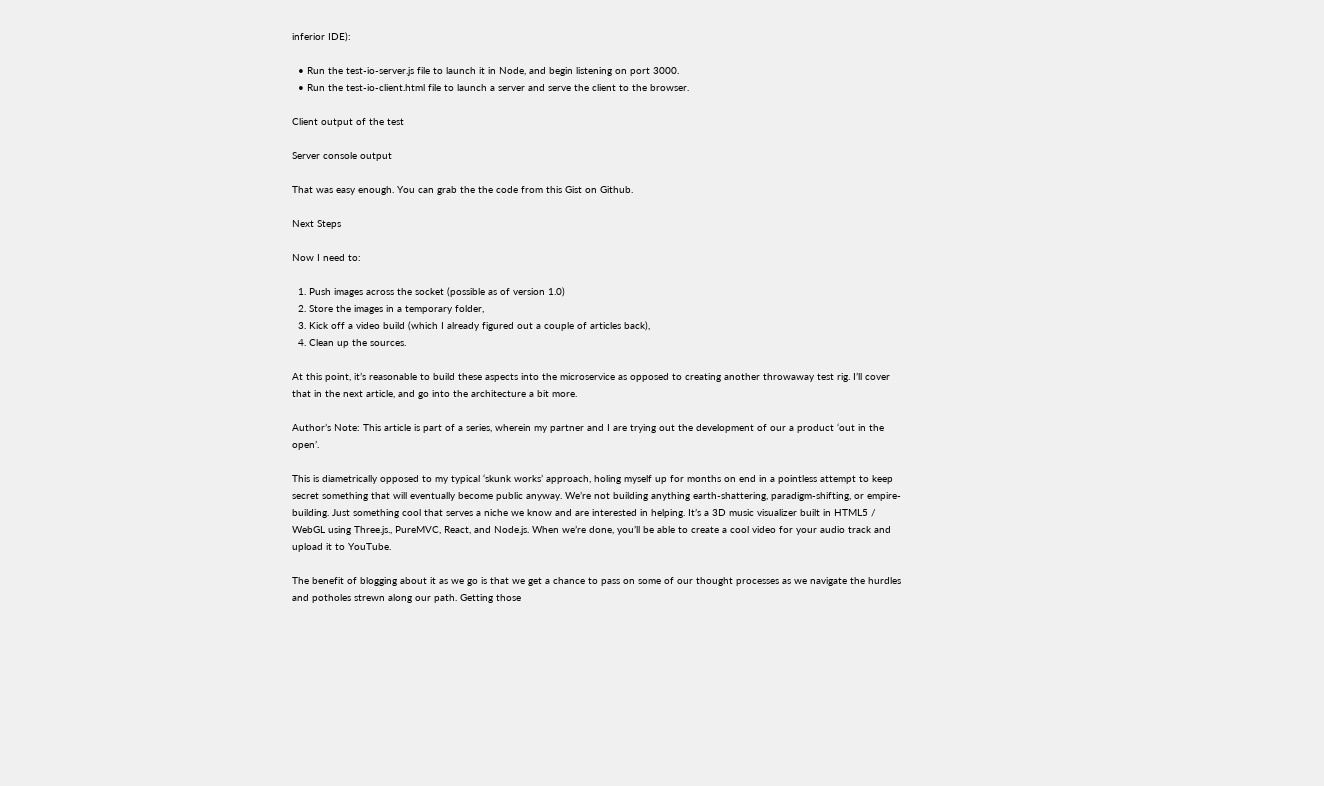inferior IDE):

  • Run the test-io-server.js file to launch it in Node, and begin listening on port 3000.
  • Run the test-io-client.html file to launch a server and serve the client to the browser.

Client output of the test

Server console output

That was easy enough. You can grab the the code from this Gist on Github.

Next Steps

Now I need to:

  1. Push images across the socket (possible as of version 1.0)
  2. Store the images in a temporary folder,
  3. Kick off a video build (which I already figured out a couple of articles back),
  4. Clean up the sources.

At this point, it’s reasonable to build these aspects into the microservice as opposed to creating another throwaway test rig. I’ll cover that in the next article, and go into the architecture a bit more.

Author’s Note: This article is part of a series, wherein my partner and I are trying out the development of our a product ‘out in the open’.

This is diametrically opposed to my typical ‘skunk works’ approach, holing myself up for months on end in a pointless attempt to keep secret something that will eventually become public anyway. We’re not building anything earth-shattering, paradigm-shifting, or empire-building. Just something cool that serves a niche we know and are interested in helping. It’s a 3D music visualizer built in HTML5 / WebGL using Three.js., PureMVC, React, and Node.js. When we’re done, you’ll be able to create a cool video for your audio track and upload it to YouTube.

The benefit of blogging about it as we go is that we get a chance to pass on some of our thought processes as we navigate the hurdles and potholes strewn along our path. Getting those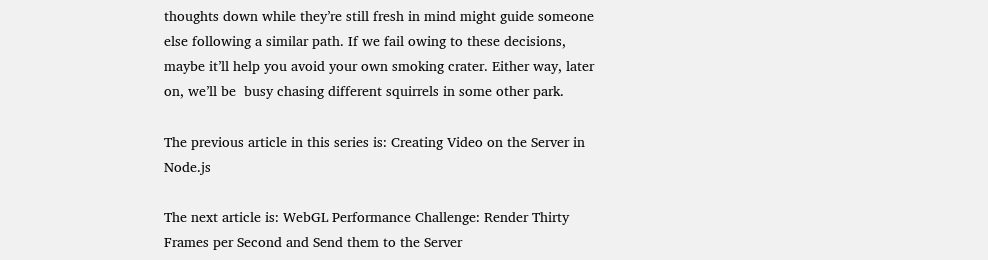thoughts down while they’re still fresh in mind might guide someone else following a similar path. If we fail owing to these decisions, maybe it’ll help you avoid your own smoking crater. Either way, later on, we’ll be  busy chasing different squirrels in some other park.

The previous article in this series is: Creating Video on the Server in Node.js

The next article is: WebGL Performance Challenge: Render Thirty Frames per Second and Send them to the Server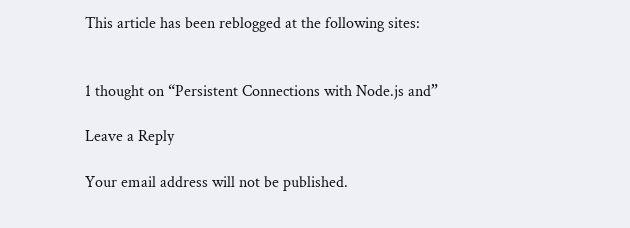This article has been reblogged at the following sites:


1 thought on “Persistent Connections with Node.js and”

Leave a Reply

Your email address will not be published.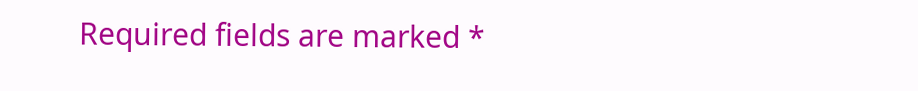Required fields are marked *